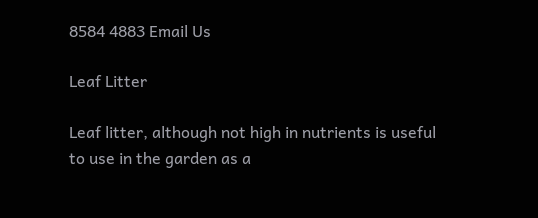8584 4883 Email Us

Leaf Litter

Leaf litter, although not high in nutrients is useful to use in the garden as a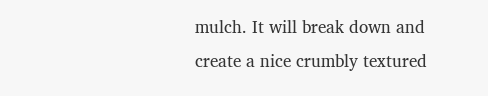mulch. It will break down and create a nice crumbly textured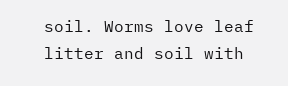soil. Worms love leaf litter and soil with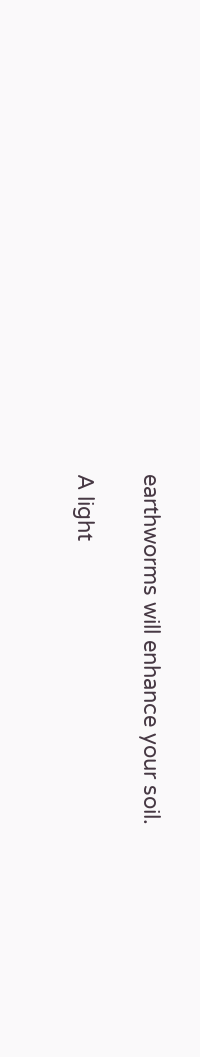earthworms will enhance your soil.

A light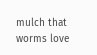mulch that worms love